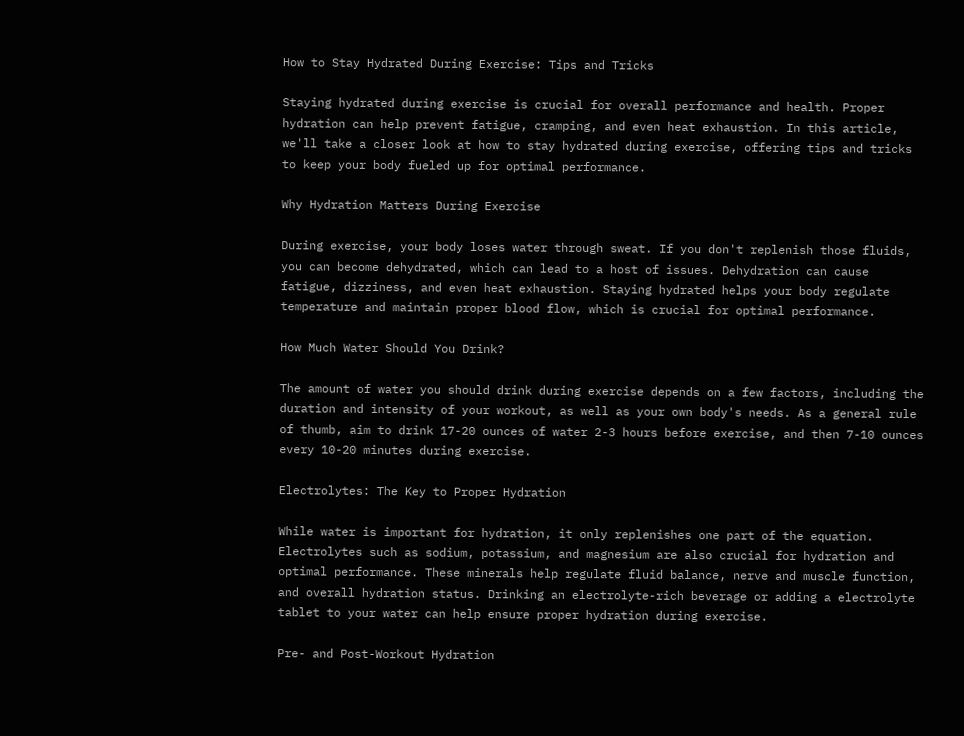How to Stay Hydrated During Exercise: Tips and Tricks

Staying hydrated during exercise is crucial for overall performance and health. Proper hydration can help prevent fatigue, cramping, and even heat exhaustion. In this article, we'll take a closer look at how to stay hydrated during exercise, offering tips and tricks to keep your body fueled up for optimal performance.

Why Hydration Matters During Exercise

During exercise, your body loses water through sweat. If you don't replenish those fluids, you can become dehydrated, which can lead to a host of issues. Dehydration can cause fatigue, dizziness, and even heat exhaustion. Staying hydrated helps your body regulate temperature and maintain proper blood flow, which is crucial for optimal performance.

How Much Water Should You Drink?

The amount of water you should drink during exercise depends on a few factors, including the duration and intensity of your workout, as well as your own body's needs. As a general rule of thumb, aim to drink 17-20 ounces of water 2-3 hours before exercise, and then 7-10 ounces every 10-20 minutes during exercise.

Electrolytes: The Key to Proper Hydration

While water is important for hydration, it only replenishes one part of the equation. Electrolytes such as sodium, potassium, and magnesium are also crucial for hydration and optimal performance. These minerals help regulate fluid balance, nerve and muscle function, and overall hydration status. Drinking an electrolyte-rich beverage or adding a electrolyte tablet to your water can help ensure proper hydration during exercise.

Pre- and Post-Workout Hydration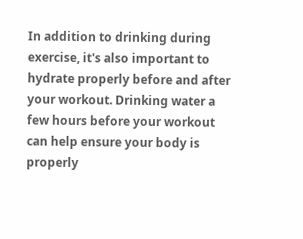In addition to drinking during exercise, it's also important to hydrate properly before and after your workout. Drinking water a few hours before your workout can help ensure your body is properly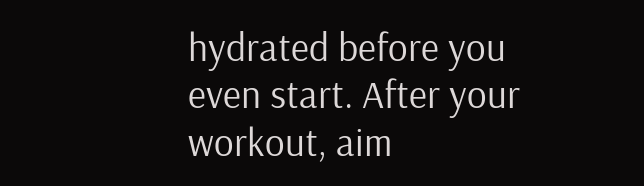hydrated before you even start. After your workout, aim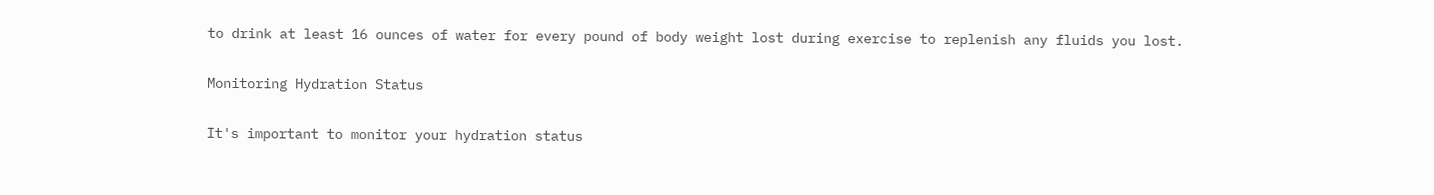to drink at least 16 ounces of water for every pound of body weight lost during exercise to replenish any fluids you lost.

Monitoring Hydration Status

It's important to monitor your hydration status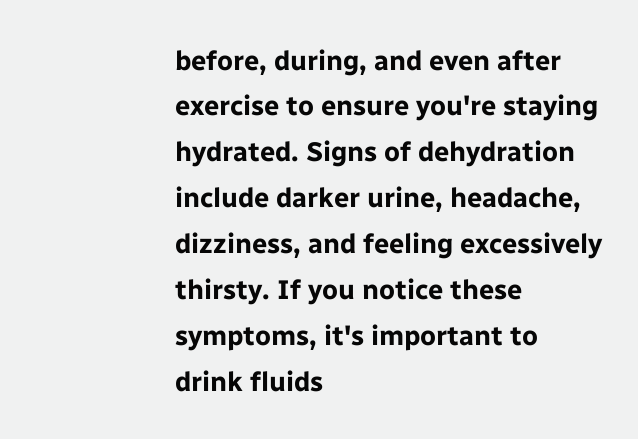before, during, and even after exercise to ensure you're staying hydrated. Signs of dehydration include darker urine, headache, dizziness, and feeling excessively thirsty. If you notice these symptoms, it's important to drink fluids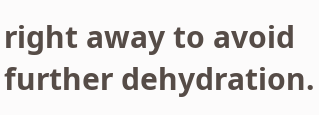right away to avoid further dehydration.